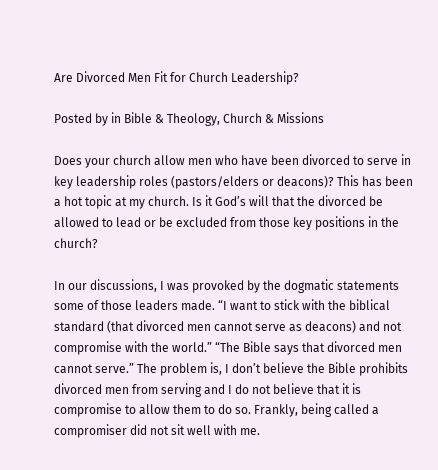Are Divorced Men Fit for Church Leadership?

Posted by in Bible & Theology, Church & Missions

Does your church allow men who have been divorced to serve in key leadership roles (pastors/elders or deacons)? This has been a hot topic at my church. Is it God’s will that the divorced be allowed to lead or be excluded from those key positions in the church?

In our discussions, I was provoked by the dogmatic statements some of those leaders made. “I want to stick with the biblical standard (that divorced men cannot serve as deacons) and not compromise with the world.” “The Bible says that divorced men cannot serve.” The problem is, I don’t believe the Bible prohibits divorced men from serving and I do not believe that it is compromise to allow them to do so. Frankly, being called a compromiser did not sit well with me.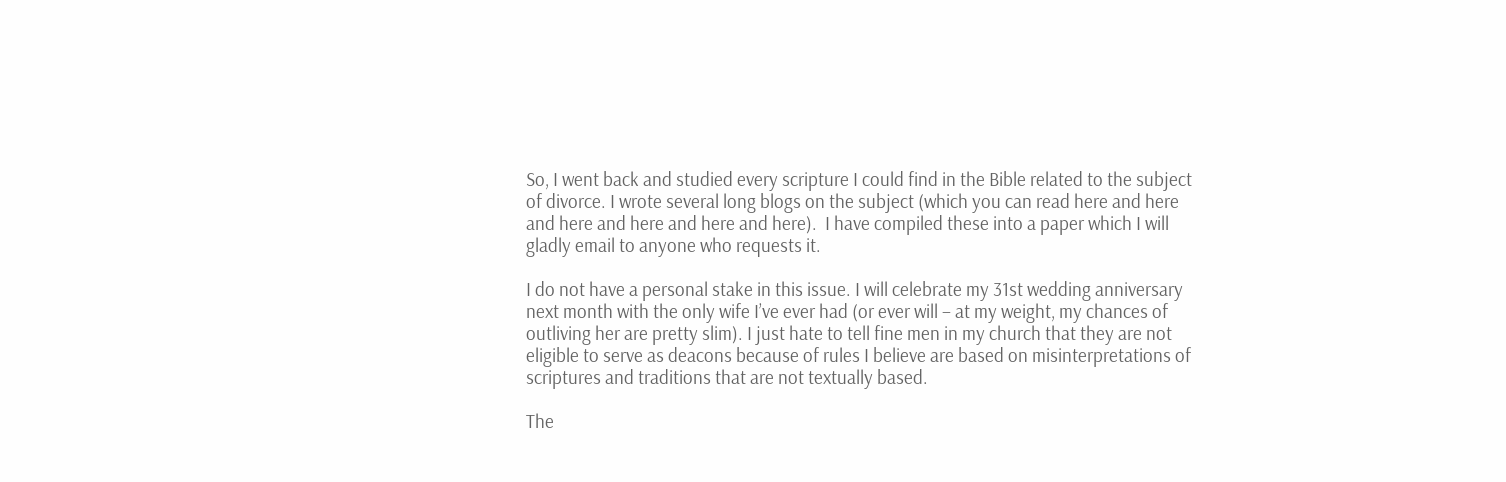So, I went back and studied every scripture I could find in the Bible related to the subject of divorce. I wrote several long blogs on the subject (which you can read here and here and here and here and here and here).  I have compiled these into a paper which I will gladly email to anyone who requests it.

I do not have a personal stake in this issue. I will celebrate my 31st wedding anniversary next month with the only wife I’ve ever had (or ever will – at my weight, my chances of outliving her are pretty slim). I just hate to tell fine men in my church that they are not eligible to serve as deacons because of rules I believe are based on misinterpretations of scriptures and traditions that are not textually based.

The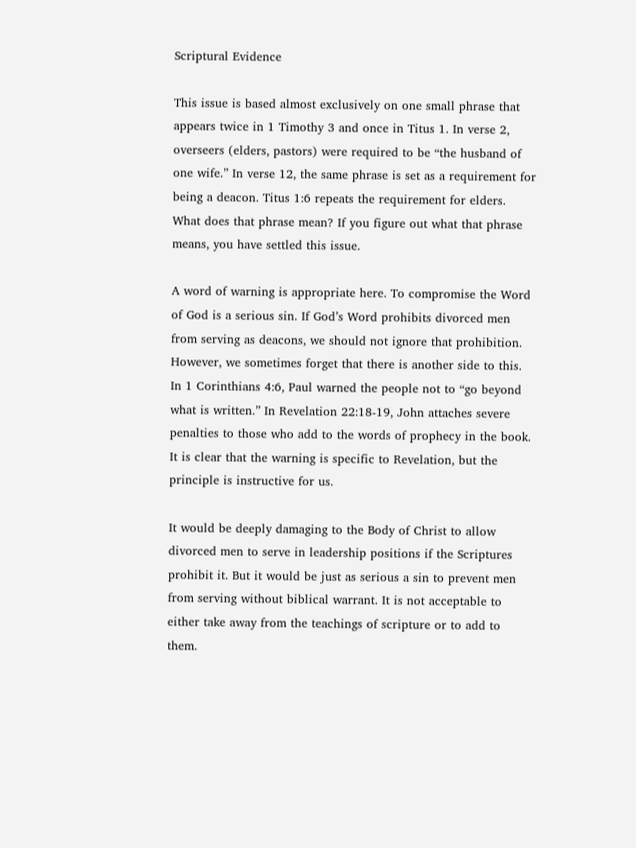Scriptural Evidence

This issue is based almost exclusively on one small phrase that appears twice in 1 Timothy 3 and once in Titus 1. In verse 2, overseers (elders, pastors) were required to be “the husband of one wife.” In verse 12, the same phrase is set as a requirement for being a deacon. Titus 1:6 repeats the requirement for elders. What does that phrase mean? If you figure out what that phrase means, you have settled this issue.

A word of warning is appropriate here. To compromise the Word of God is a serious sin. If God’s Word prohibits divorced men from serving as deacons, we should not ignore that prohibition. However, we sometimes forget that there is another side to this. In 1 Corinthians 4:6, Paul warned the people not to “go beyond what is written.” In Revelation 22:18-19, John attaches severe penalties to those who add to the words of prophecy in the book. It is clear that the warning is specific to Revelation, but the principle is instructive for us.

It would be deeply damaging to the Body of Christ to allow divorced men to serve in leadership positions if the Scriptures prohibit it. But it would be just as serious a sin to prevent men from serving without biblical warrant. It is not acceptable to either take away from the teachings of scripture or to add to them.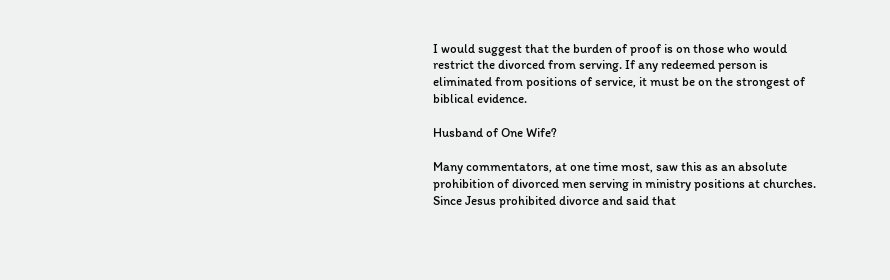I would suggest that the burden of proof is on those who would restrict the divorced from serving. If any redeemed person is eliminated from positions of service, it must be on the strongest of biblical evidence.

Husband of One Wife?

Many commentators, at one time most, saw this as an absolute prohibition of divorced men serving in ministry positions at churches. Since Jesus prohibited divorce and said that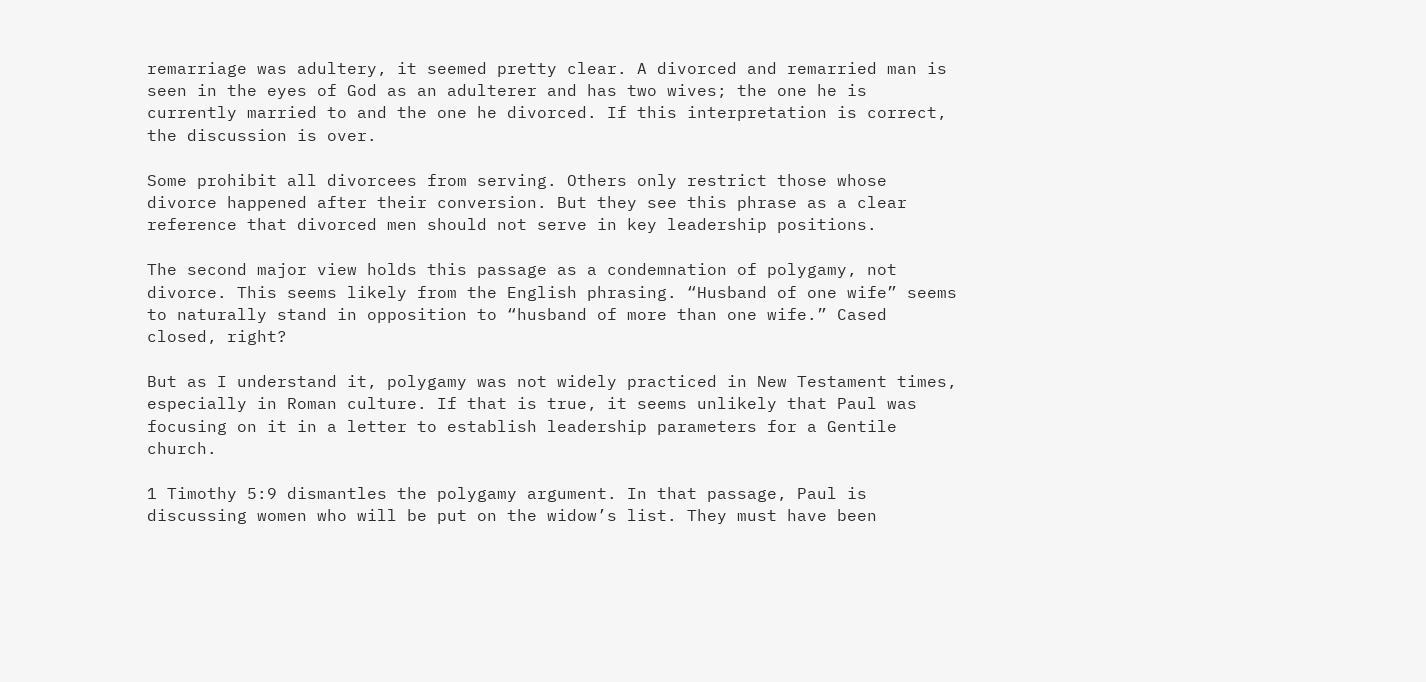remarriage was adultery, it seemed pretty clear. A divorced and remarried man is seen in the eyes of God as an adulterer and has two wives; the one he is currently married to and the one he divorced. If this interpretation is correct, the discussion is over.

Some prohibit all divorcees from serving. Others only restrict those whose divorce happened after their conversion. But they see this phrase as a clear reference that divorced men should not serve in key leadership positions.

The second major view holds this passage as a condemnation of polygamy, not divorce. This seems likely from the English phrasing. “Husband of one wife” seems to naturally stand in opposition to “husband of more than one wife.” Cased closed, right?

But as I understand it, polygamy was not widely practiced in New Testament times, especially in Roman culture. If that is true, it seems unlikely that Paul was focusing on it in a letter to establish leadership parameters for a Gentile church.

1 Timothy 5:9 dismantles the polygamy argument. In that passage, Paul is discussing women who will be put on the widow’s list. They must have been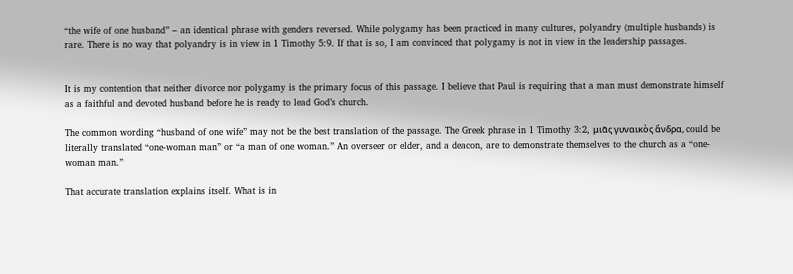“the wife of one husband” – an identical phrase with genders reversed. While polygamy has been practiced in many cultures, polyandry (multiple husbands) is rare. There is no way that polyandry is in view in 1 Timothy 5:9. If that is so, I am convinced that polygamy is not in view in the leadership passages.


It is my contention that neither divorce nor polygamy is the primary focus of this passage. I believe that Paul is requiring that a man must demonstrate himself as a faithful and devoted husband before he is ready to lead God’s church.

The common wording “husband of one wife” may not be the best translation of the passage. The Greek phrase in 1 Timothy 3:2, μιᾶς γυναικὸς ἄνδρα, could be literally translated “one-woman man” or “a man of one woman.” An overseer or elder, and a deacon, are to demonstrate themselves to the church as a “one-woman man.”

That accurate translation explains itself. What is in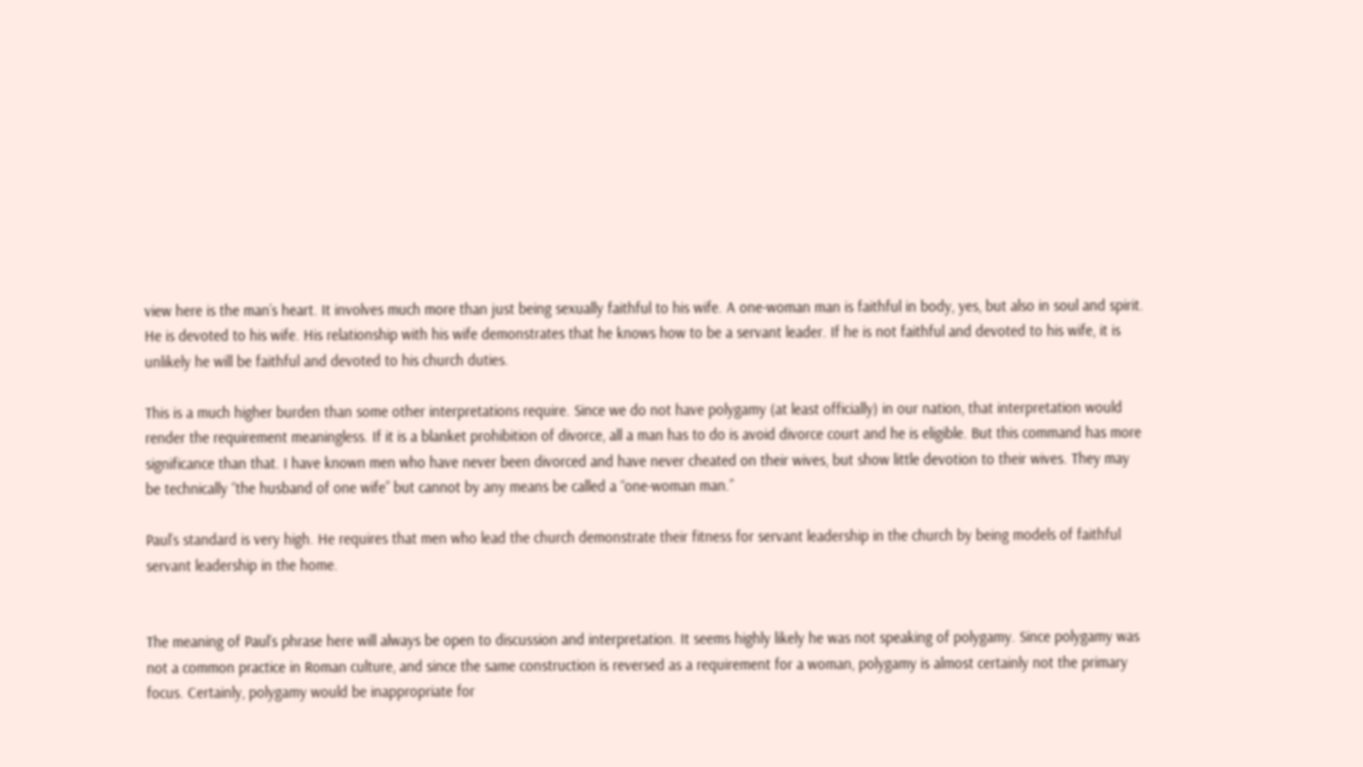view here is the man’s heart. It involves much more than just being sexually faithful to his wife. A one-woman man is faithful in body, yes, but also in soul and spirit. He is devoted to his wife. His relationship with his wife demonstrates that he knows how to be a servant leader. If he is not faithful and devoted to his wife, it is unlikely he will be faithful and devoted to his church duties.

This is a much higher burden than some other interpretations require. Since we do not have polygamy (at least officially) in our nation, that interpretation would render the requirement meaningless. If it is a blanket prohibition of divorce, all a man has to do is avoid divorce court and he is eligible. But this command has more significance than that. I have known men who have never been divorced and have never cheated on their wives, but show little devotion to their wives. They may be technically “the husband of one wife” but cannot by any means be called a “one-woman man.”

Paul’s standard is very high. He requires that men who lead the church demonstrate their fitness for servant leadership in the church by being models of faithful servant leadership in the home.


The meaning of Paul’s phrase here will always be open to discussion and interpretation. It seems highly likely he was not speaking of polygamy. Since polygamy was not a common practice in Roman culture, and since the same construction is reversed as a requirement for a woman, polygamy is almost certainly not the primary focus. Certainly, polygamy would be inappropriate for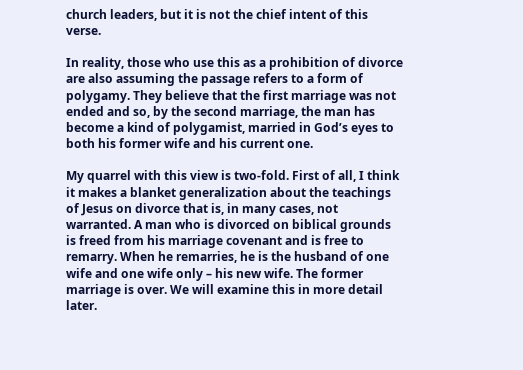church leaders, but it is not the chief intent of this verse.

In reality, those who use this as a prohibition of divorce are also assuming the passage refers to a form of polygamy. They believe that the first marriage was not ended and so, by the second marriage, the man has become a kind of polygamist, married in God’s eyes to both his former wife and his current one.

My quarrel with this view is two-fold. First of all, I think it makes a blanket generalization about the teachings of Jesus on divorce that is, in many cases, not warranted. A man who is divorced on biblical grounds is freed from his marriage covenant and is free to remarry. When he remarries, he is the husband of one wife and one wife only – his new wife. The former marriage is over. We will examine this in more detail later.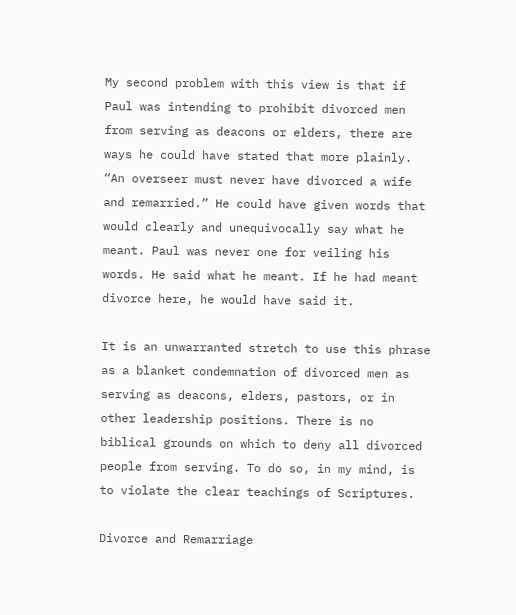My second problem with this view is that if Paul was intending to prohibit divorced men from serving as deacons or elders, there are ways he could have stated that more plainly. “An overseer must never have divorced a wife and remarried.” He could have given words that would clearly and unequivocally say what he meant. Paul was never one for veiling his words. He said what he meant. If he had meant divorce here, he would have said it.

It is an unwarranted stretch to use this phrase as a blanket condemnation of divorced men as serving as deacons, elders, pastors, or in other leadership positions. There is no biblical grounds on which to deny all divorced people from serving. To do so, in my mind, is to violate the clear teachings of Scriptures.

Divorce and Remarriage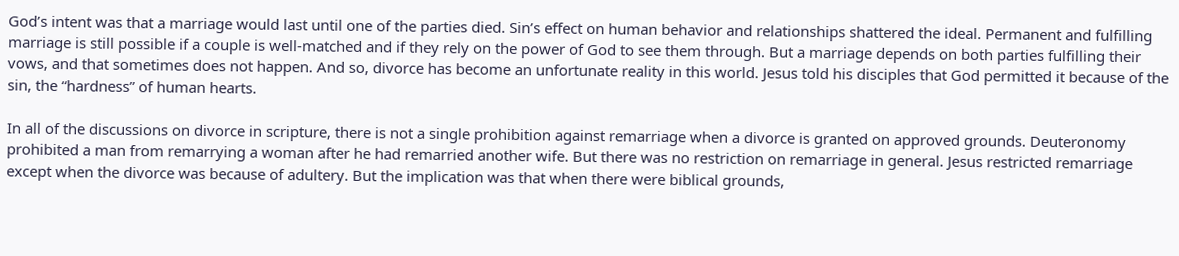God’s intent was that a marriage would last until one of the parties died. Sin’s effect on human behavior and relationships shattered the ideal. Permanent and fulfilling marriage is still possible if a couple is well-matched and if they rely on the power of God to see them through. But a marriage depends on both parties fulfilling their vows, and that sometimes does not happen. And so, divorce has become an unfortunate reality in this world. Jesus told his disciples that God permitted it because of the sin, the “hardness” of human hearts.

In all of the discussions on divorce in scripture, there is not a single prohibition against remarriage when a divorce is granted on approved grounds. Deuteronomy prohibited a man from remarrying a woman after he had remarried another wife. But there was no restriction on remarriage in general. Jesus restricted remarriage except when the divorce was because of adultery. But the implication was that when there were biblical grounds,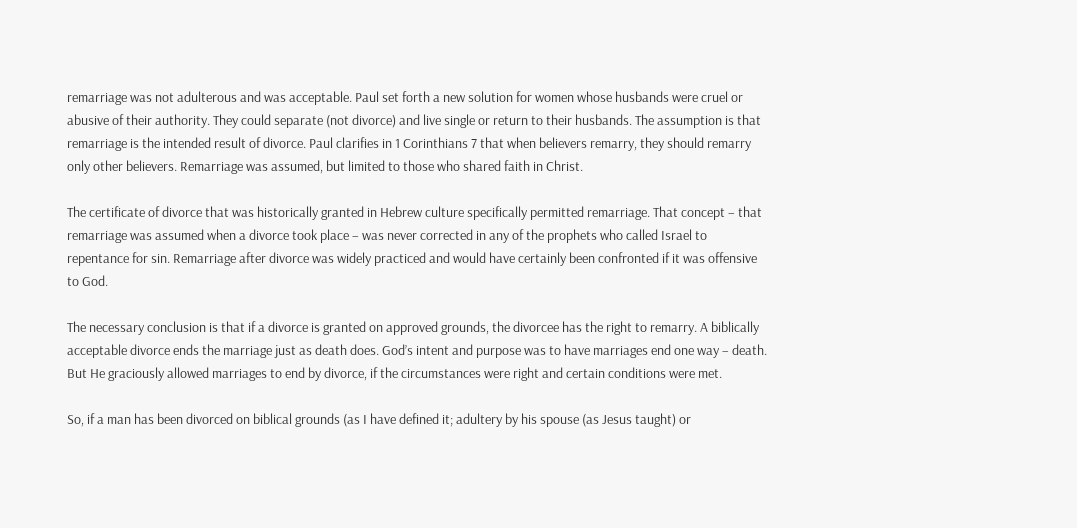remarriage was not adulterous and was acceptable. Paul set forth a new solution for women whose husbands were cruel or abusive of their authority. They could separate (not divorce) and live single or return to their husbands. The assumption is that remarriage is the intended result of divorce. Paul clarifies in 1 Corinthians 7 that when believers remarry, they should remarry only other believers. Remarriage was assumed, but limited to those who shared faith in Christ.

The certificate of divorce that was historically granted in Hebrew culture specifically permitted remarriage. That concept – that remarriage was assumed when a divorce took place – was never corrected in any of the prophets who called Israel to repentance for sin. Remarriage after divorce was widely practiced and would have certainly been confronted if it was offensive to God.

The necessary conclusion is that if a divorce is granted on approved grounds, the divorcee has the right to remarry. A biblically acceptable divorce ends the marriage just as death does. God’s intent and purpose was to have marriages end one way – death. But He graciously allowed marriages to end by divorce, if the circumstances were right and certain conditions were met.

So, if a man has been divorced on biblical grounds (as I have defined it; adultery by his spouse (as Jesus taught) or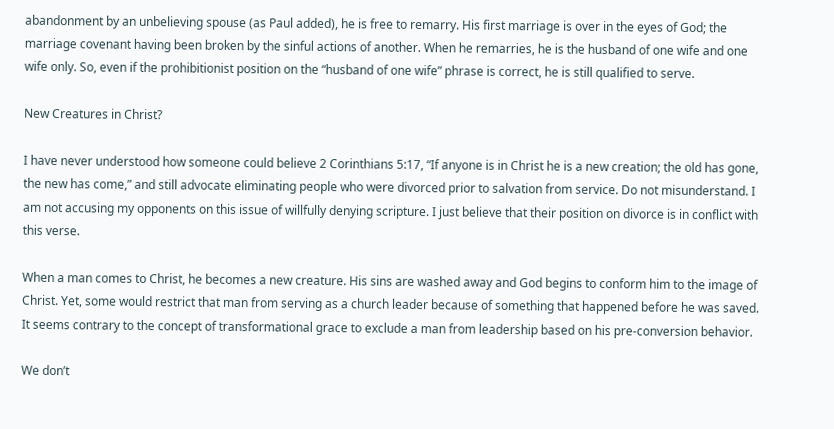abandonment by an unbelieving spouse (as Paul added), he is free to remarry. His first marriage is over in the eyes of God; the marriage covenant having been broken by the sinful actions of another. When he remarries, he is the husband of one wife and one wife only. So, even if the prohibitionist position on the “husband of one wife” phrase is correct, he is still qualified to serve.

New Creatures in Christ?

I have never understood how someone could believe 2 Corinthians 5:17, “If anyone is in Christ he is a new creation; the old has gone, the new has come,” and still advocate eliminating people who were divorced prior to salvation from service. Do not misunderstand. I am not accusing my opponents on this issue of willfully denying scripture. I just believe that their position on divorce is in conflict with this verse.

When a man comes to Christ, he becomes a new creature. His sins are washed away and God begins to conform him to the image of Christ. Yet, some would restrict that man from serving as a church leader because of something that happened before he was saved. It seems contrary to the concept of transformational grace to exclude a man from leadership based on his pre-conversion behavior.

We don’t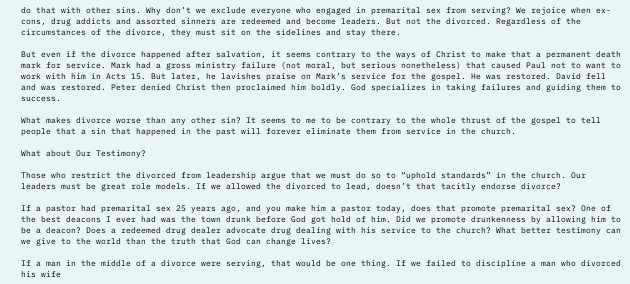do that with other sins. Why don’t we exclude everyone who engaged in premarital sex from serving? We rejoice when ex-cons, drug addicts and assorted sinners are redeemed and become leaders. But not the divorced. Regardless of the circumstances of the divorce, they must sit on the sidelines and stay there.

But even if the divorce happened after salvation, it seems contrary to the ways of Christ to make that a permanent death mark for service. Mark had a gross ministry failure (not moral, but serious nonetheless) that caused Paul not to want to work with him in Acts 15. But later, he lavishes praise on Mark’s service for the gospel. He was restored. David fell and was restored. Peter denied Christ then proclaimed him boldly. God specializes in taking failures and guiding them to success.

What makes divorce worse than any other sin? It seems to me to be contrary to the whole thrust of the gospel to tell people that a sin that happened in the past will forever eliminate them from service in the church.

What about Our Testimony?

Those who restrict the divorced from leadership argue that we must do so to “uphold standards” in the church. Our leaders must be great role models. If we allowed the divorced to lead, doesn’t that tacitly endorse divorce?

If a pastor had premarital sex 25 years ago, and you make him a pastor today, does that promote premarital sex? One of the best deacons I ever had was the town drunk before God got hold of him. Did we promote drunkenness by allowing him to be a deacon? Does a redeemed drug dealer advocate drug dealing with his service to the church? What better testimony can we give to the world than the truth that God can change lives?

If a man in the middle of a divorce were serving, that would be one thing. If we failed to discipline a man who divorced his wife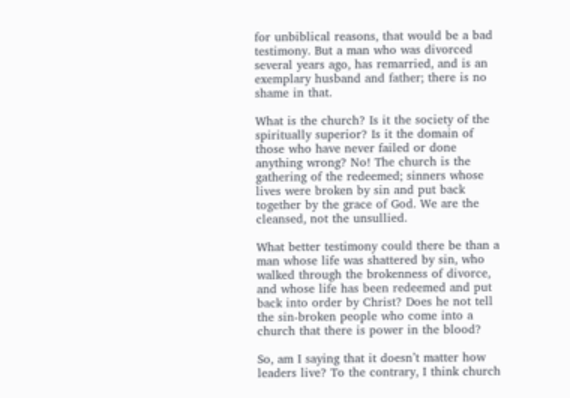for unbiblical reasons, that would be a bad testimony. But a man who was divorced several years ago, has remarried, and is an exemplary husband and father; there is no shame in that.

What is the church? Is it the society of the spiritually superior? Is it the domain of those who have never failed or done anything wrong? No! The church is the gathering of the redeemed; sinners whose lives were broken by sin and put back together by the grace of God. We are the cleansed, not the unsullied.

What better testimony could there be than a man whose life was shattered by sin, who walked through the brokenness of divorce, and whose life has been redeemed and put back into order by Christ? Does he not tell the sin-broken people who come into a church that there is power in the blood?

So, am I saying that it doesn’t matter how leaders live? To the contrary, I think church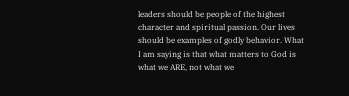leaders should be people of the highest character and spiritual passion. Our lives should be examples of godly behavior. What I am saying is that what matters to God is what we ARE, not what we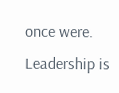once were. Leadership is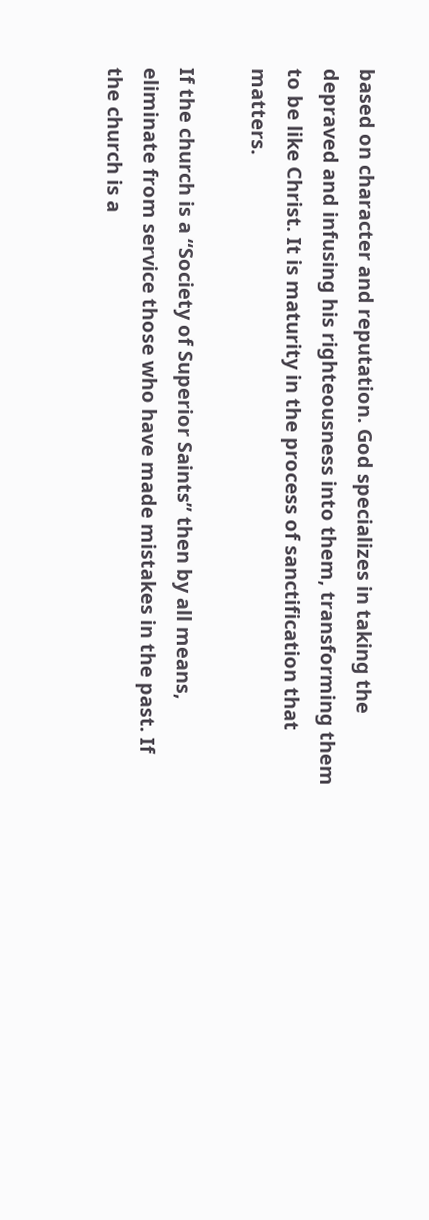based on character and reputation. God specializes in taking the depraved and infusing his righteousness into them, transforming them to be like Christ. It is maturity in the process of sanctification that matters.

If the church is a “Society of Superior Saints” then by all means, eliminate from service those who have made mistakes in the past. If the church is a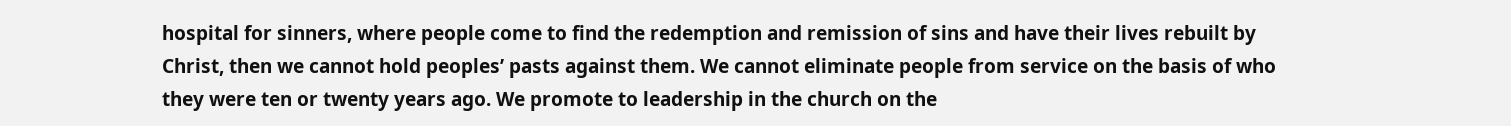hospital for sinners, where people come to find the redemption and remission of sins and have their lives rebuilt by Christ, then we cannot hold peoples’ pasts against them. We cannot eliminate people from service on the basis of who they were ten or twenty years ago. We promote to leadership in the church on the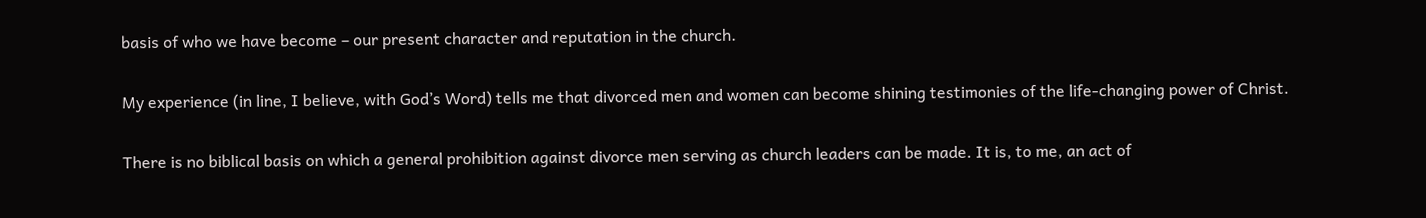basis of who we have become – our present character and reputation in the church.

My experience (in line, I believe, with God’s Word) tells me that divorced men and women can become shining testimonies of the life-changing power of Christ.

There is no biblical basis on which a general prohibition against divorce men serving as church leaders can be made. It is, to me, an act of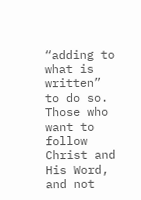“adding to what is written” to do so. Those who want to follow Christ and His Word, and not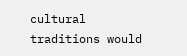cultural traditions would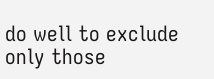do well to exclude only those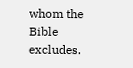whom the Bible excludes.